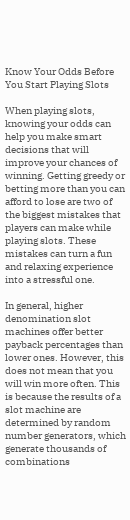Know Your Odds Before You Start Playing Slots

When playing slots, knowing your odds can help you make smart decisions that will improve your chances of winning. Getting greedy or betting more than you can afford to lose are two of the biggest mistakes that players can make while playing slots. These mistakes can turn a fun and relaxing experience into a stressful one.

In general, higher denomination slot machines offer better payback percentages than lower ones. However, this does not mean that you will win more often. This is because the results of a slot machine are determined by random number generators, which generate thousands of combinations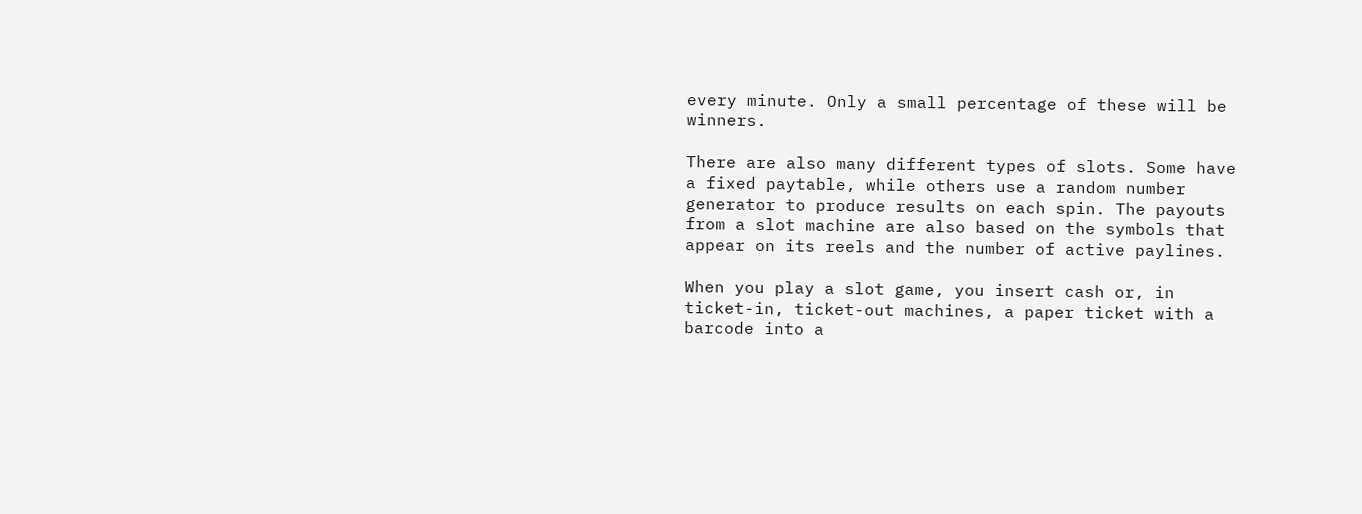every minute. Only a small percentage of these will be winners.

There are also many different types of slots. Some have a fixed paytable, while others use a random number generator to produce results on each spin. The payouts from a slot machine are also based on the symbols that appear on its reels and the number of active paylines.

When you play a slot game, you insert cash or, in ticket-in, ticket-out machines, a paper ticket with a barcode into a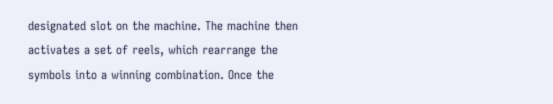designated slot on the machine. The machine then activates a set of reels, which rearrange the symbols into a winning combination. Once the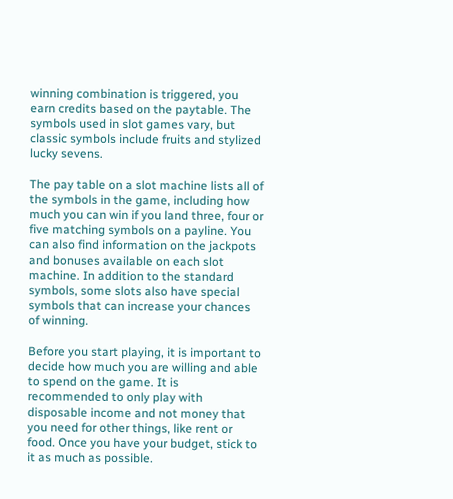winning combination is triggered, you earn credits based on the paytable. The symbols used in slot games vary, but classic symbols include fruits and stylized lucky sevens.

The pay table on a slot machine lists all of the symbols in the game, including how much you can win if you land three, four or five matching symbols on a payline. You can also find information on the jackpots and bonuses available on each slot machine. In addition to the standard symbols, some slots also have special symbols that can increase your chances of winning.

Before you start playing, it is important to decide how much you are willing and able to spend on the game. It is recommended to only play with disposable income and not money that you need for other things, like rent or food. Once you have your budget, stick to it as much as possible.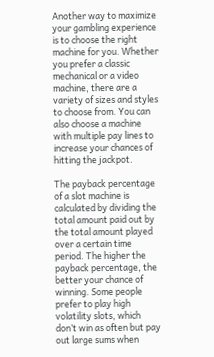Another way to maximize your gambling experience is to choose the right machine for you. Whether you prefer a classic mechanical or a video machine, there are a variety of sizes and styles to choose from. You can also choose a machine with multiple pay lines to increase your chances of hitting the jackpot.

The payback percentage of a slot machine is calculated by dividing the total amount paid out by the total amount played over a certain time period. The higher the payback percentage, the better your chance of winning. Some people prefer to play high volatility slots, which don’t win as often but pay out large sums when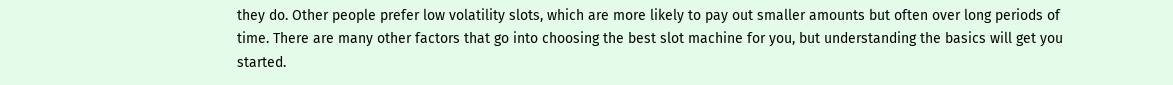they do. Other people prefer low volatility slots, which are more likely to pay out smaller amounts but often over long periods of time. There are many other factors that go into choosing the best slot machine for you, but understanding the basics will get you started.